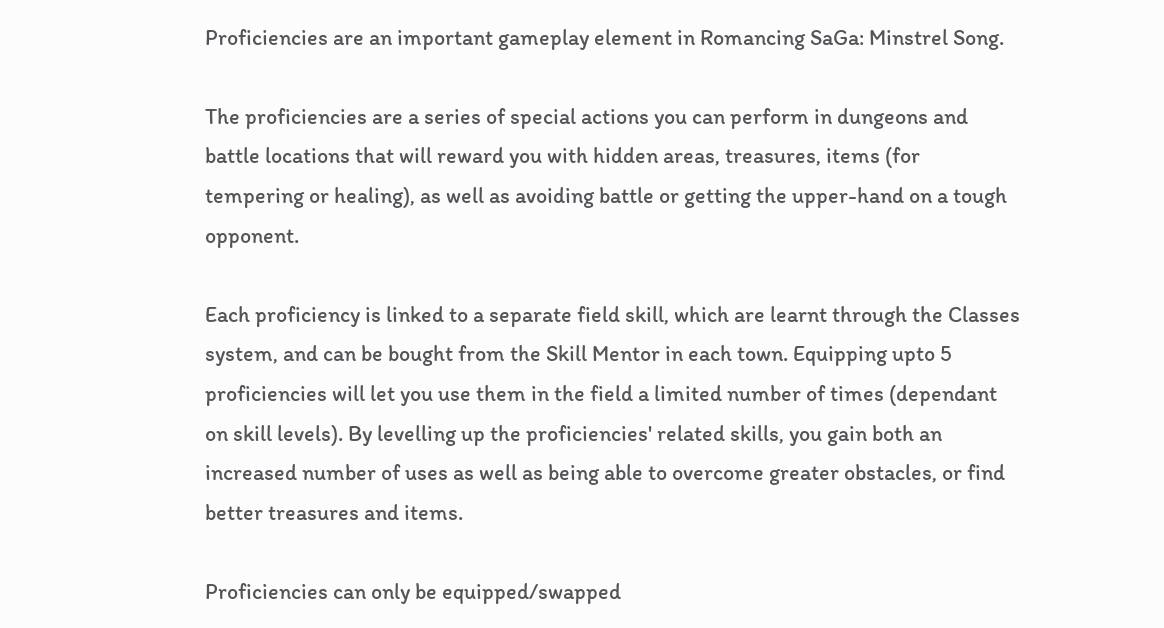Proficiencies are an important gameplay element in Romancing SaGa: Minstrel Song.

The proficiencies are a series of special actions you can perform in dungeons and battle locations that will reward you with hidden areas, treasures, items (for tempering or healing), as well as avoiding battle or getting the upper-hand on a tough opponent.

Each proficiency is linked to a separate field skill, which are learnt through the Classes system, and can be bought from the Skill Mentor in each town. Equipping upto 5 proficiencies will let you use them in the field a limited number of times (dependant on skill levels). By levelling up the proficiencies' related skills, you gain both an increased number of uses as well as being able to overcome greater obstacles, or find better treasures and items.

Proficiencies can only be equipped/swapped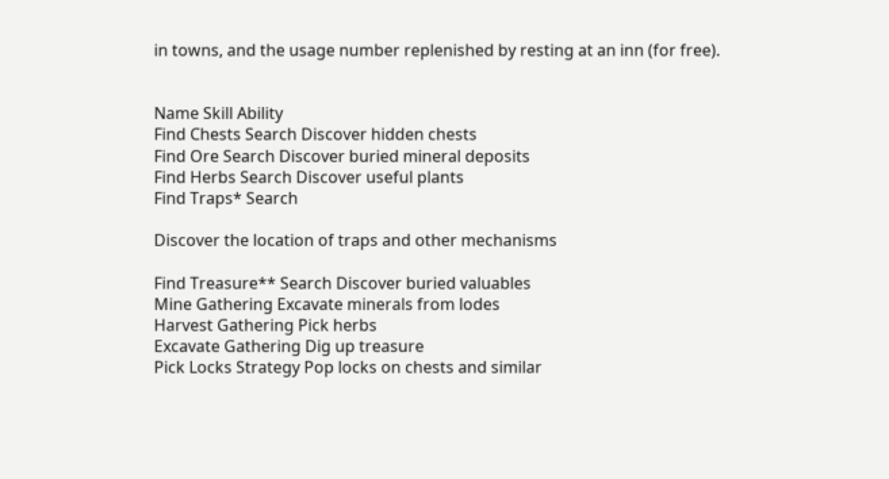in towns, and the usage number replenished by resting at an inn (for free).


Name Skill Ability
Find Chests Search Discover hidden chests
Find Ore Search Discover buried mineral deposits
Find Herbs Search Discover useful plants
Find Traps* Search

Discover the location of traps and other mechanisms

Find Treasure** Search Discover buried valuables
Mine Gathering Excavate minerals from lodes
Harvest Gathering Pick herbs
Excavate Gathering Dig up treasure
Pick Locks Strategy Pop locks on chests and similar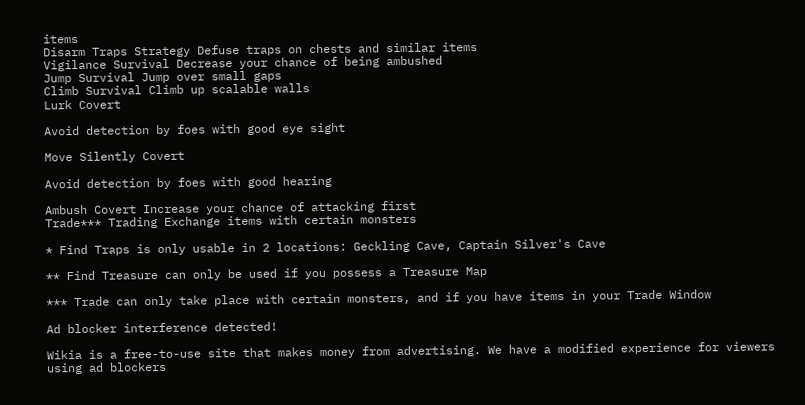items
Disarm Traps Strategy Defuse traps on chests and similar items
Vigilance Survival Decrease your chance of being ambushed
Jump Survival Jump over small gaps
Climb Survival Climb up scalable walls
Lurk Covert

Avoid detection by foes with good eye sight

Move Silently Covert

Avoid detection by foes with good hearing

Ambush Covert Increase your chance of attacking first
Trade*** Trading Exchange items with certain monsters

* Find Traps is only usable in 2 locations: Geckling Cave, Captain Silver's Cave

** Find Treasure can only be used if you possess a Treasure Map

*** Trade can only take place with certain monsters, and if you have items in your Trade Window

Ad blocker interference detected!

Wikia is a free-to-use site that makes money from advertising. We have a modified experience for viewers using ad blockers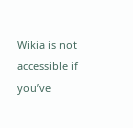Wikia is not accessible if you’ve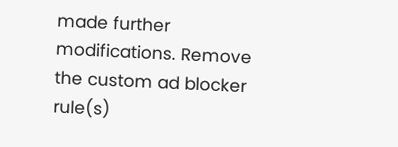made further modifications. Remove the custom ad blocker rule(s)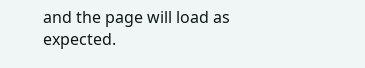and the page will load as expected.